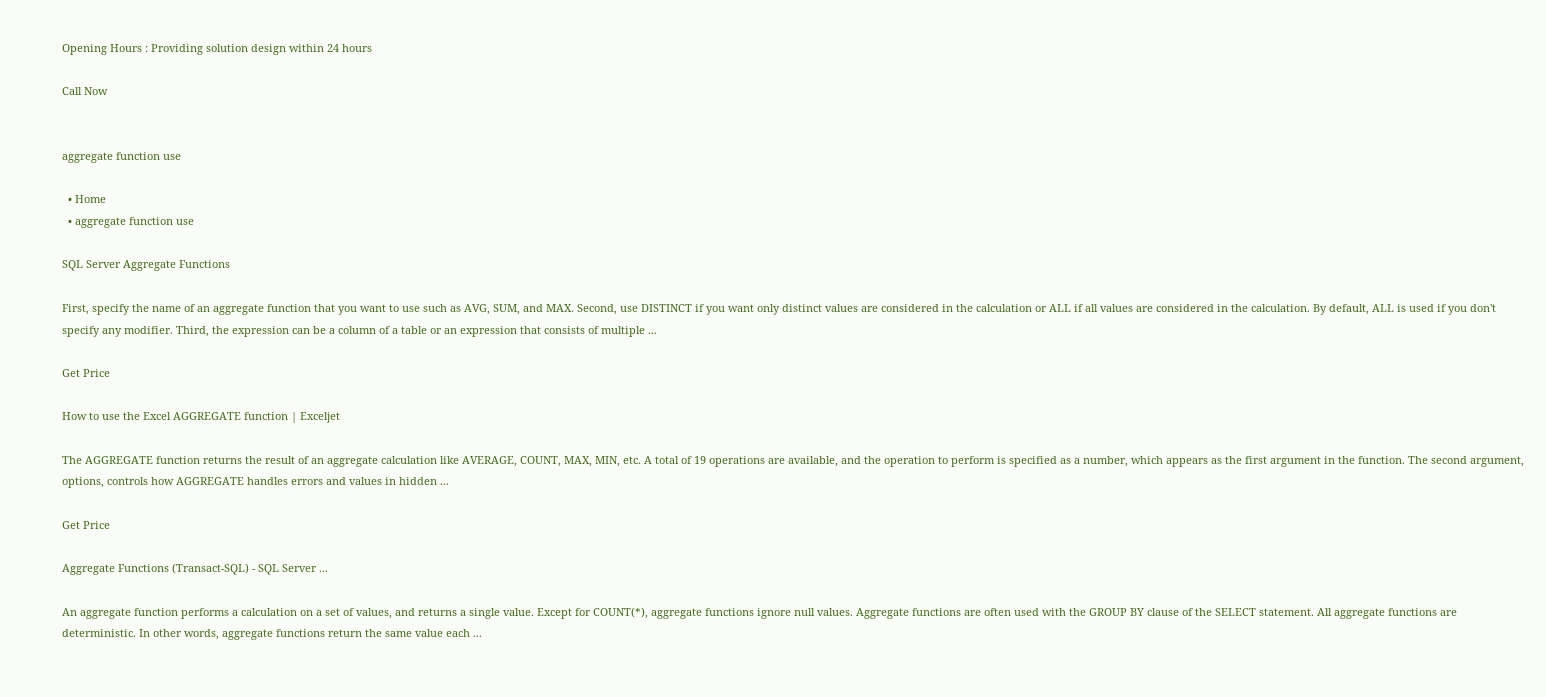Opening Hours : Providing solution design within 24 hours

Call Now


aggregate function use

  • Home
  • aggregate function use

SQL Server Aggregate Functions

First, specify the name of an aggregate function that you want to use such as AVG, SUM, and MAX. Second, use DISTINCT if you want only distinct values are considered in the calculation or ALL if all values are considered in the calculation. By default, ALL is used if you don't specify any modifier. Third, the expression can be a column of a table or an expression that consists of multiple ...

Get Price

How to use the Excel AGGREGATE function | Exceljet

The AGGREGATE function returns the result of an aggregate calculation like AVERAGE, COUNT, MAX, MIN, etc. A total of 19 operations are available, and the operation to perform is specified as a number, which appears as the first argument in the function. The second argument, options, controls how AGGREGATE handles errors and values in hidden ...

Get Price

Aggregate Functions (Transact-SQL) - SQL Server ...

An aggregate function performs a calculation on a set of values, and returns a single value. Except for COUNT(*), aggregate functions ignore null values. Aggregate functions are often used with the GROUP BY clause of the SELECT statement. All aggregate functions are deterministic. In other words, aggregate functions return the same value each ...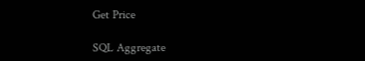Get Price

SQL Aggregate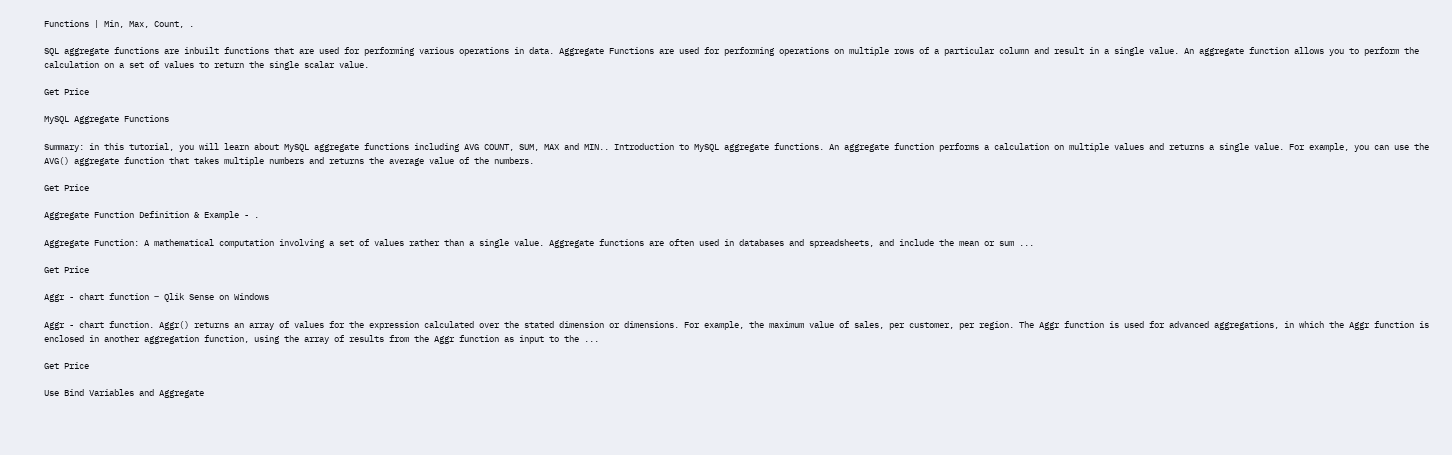Functions | Min, Max, Count, .

SQL aggregate functions are inbuilt functions that are used for performing various operations in data. Aggregate Functions are used for performing operations on multiple rows of a particular column and result in a single value. An aggregate function allows you to perform the calculation on a set of values to return the single scalar value.

Get Price

MySQL Aggregate Functions

Summary: in this tutorial, you will learn about MySQL aggregate functions including AVG COUNT, SUM, MAX and MIN.. Introduction to MySQL aggregate functions. An aggregate function performs a calculation on multiple values and returns a single value. For example, you can use the AVG() aggregate function that takes multiple numbers and returns the average value of the numbers.

Get Price

Aggregate Function Definition & Example - .

Aggregate Function: A mathematical computation involving a set of values rather than a single value. Aggregate functions are often used in databases and spreadsheets, and include the mean or sum ...

Get Price

Aggr - chart function ‒ Qlik Sense on Windows

Aggr - chart function. Aggr() returns an array of values for the expression calculated over the stated dimension or dimensions. For example, the maximum value of sales, per customer, per region. The Aggr function is used for advanced aggregations, in which the Aggr function is enclosed in another aggregation function, using the array of results from the Aggr function as input to the ...

Get Price

Use Bind Variables and Aggregate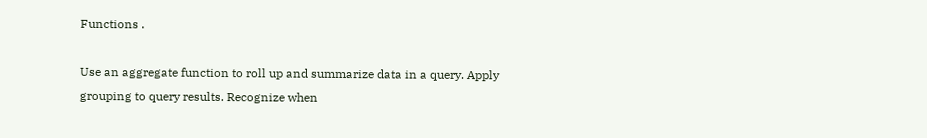Functions .

Use an aggregate function to roll up and summarize data in a query. Apply grouping to query results. Recognize when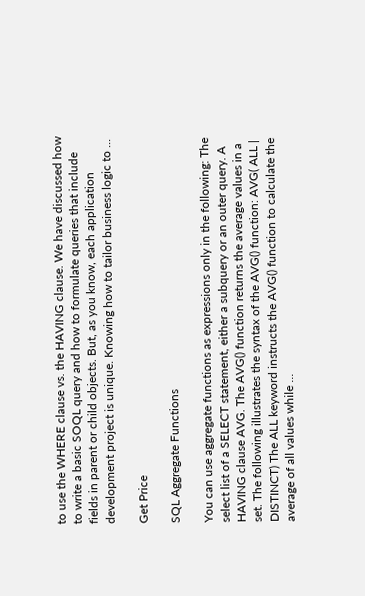to use the WHERE clause vs. the HAVING clause. We have discussed how to write a basic SOQL query and how to formulate queries that include fields in parent or child objects. But, as you know, each application development project is unique. Knowing how to tailor business logic to ...

Get Price

SQL Aggregate Functions

You can use aggregate functions as expressions only in the following: The select list of a SELECT statement, either a subquery or an outer query. A HAVING clause AVG. The AVG() function returns the average values in a set. The following illustrates the syntax of the AVG() function: AVG( ALL | DISTINCT) The ALL keyword instructs the AVG() function to calculate the average of all values while ...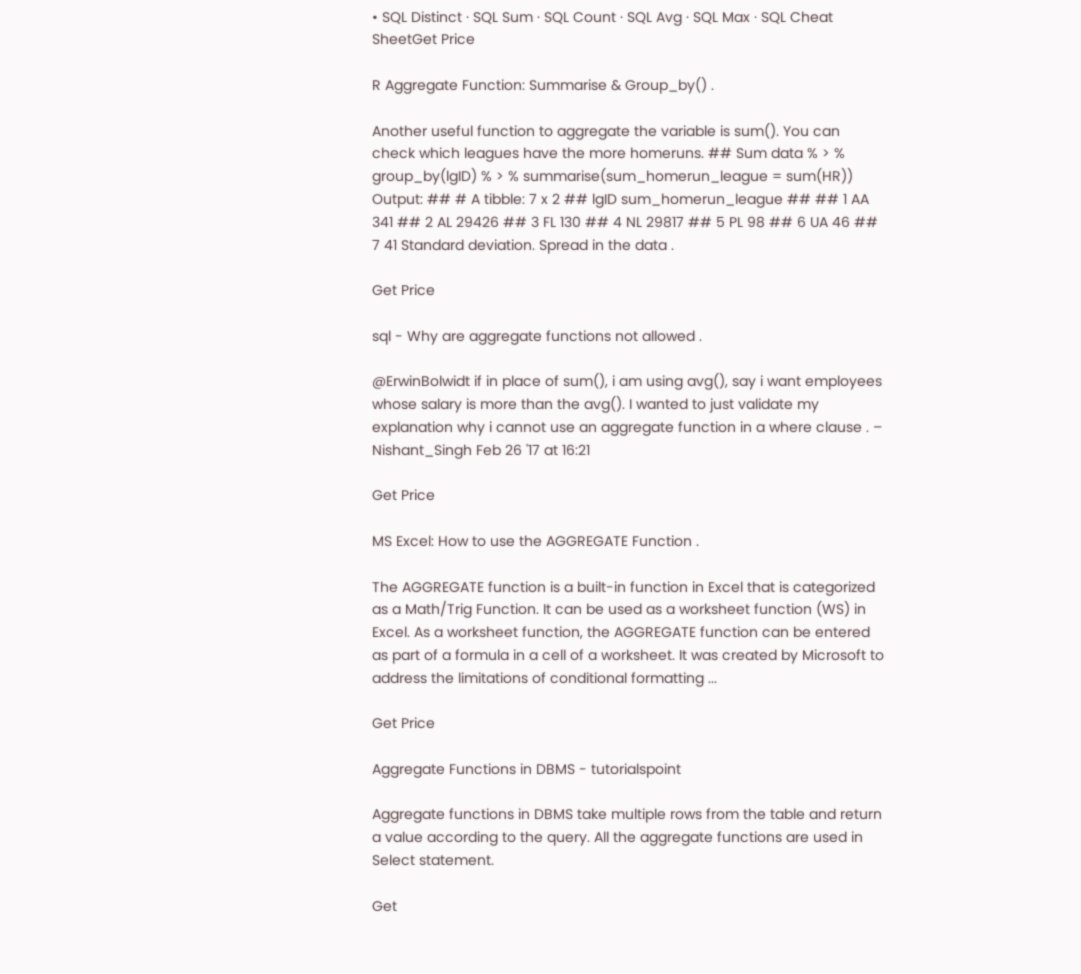• SQL Distinct · SQL Sum · SQL Count · SQL Avg · SQL Max · SQL Cheat SheetGet Price

R Aggregate Function: Summarise & Group_by() .

Another useful function to aggregate the variable is sum(). You can check which leagues have the more homeruns. ## Sum data % > % group_by(lgID) % > % summarise(sum_homerun_league = sum(HR)) Output: ## # A tibble: 7 x 2 ## lgID sum_homerun_league ## ## 1 AA 341 ## 2 AL 29426 ## 3 FL 130 ## 4 NL 29817 ## 5 PL 98 ## 6 UA 46 ## 7 41 Standard deviation. Spread in the data .

Get Price

sql - Why are aggregate functions not allowed .

@ErwinBolwidt if in place of sum(), i am using avg(), say i want employees whose salary is more than the avg(). I wanted to just validate my explanation why i cannot use an aggregate function in a where clause . – Nishant_Singh Feb 26 '17 at 16:21

Get Price

MS Excel: How to use the AGGREGATE Function .

The AGGREGATE function is a built-in function in Excel that is categorized as a Math/Trig Function. It can be used as a worksheet function (WS) in Excel. As a worksheet function, the AGGREGATE function can be entered as part of a formula in a cell of a worksheet. It was created by Microsoft to address the limitations of conditional formatting ...

Get Price

Aggregate Functions in DBMS - tutorialspoint

Aggregate functions in DBMS take multiple rows from the table and return a value according to the query. All the aggregate functions are used in Select statement.

Get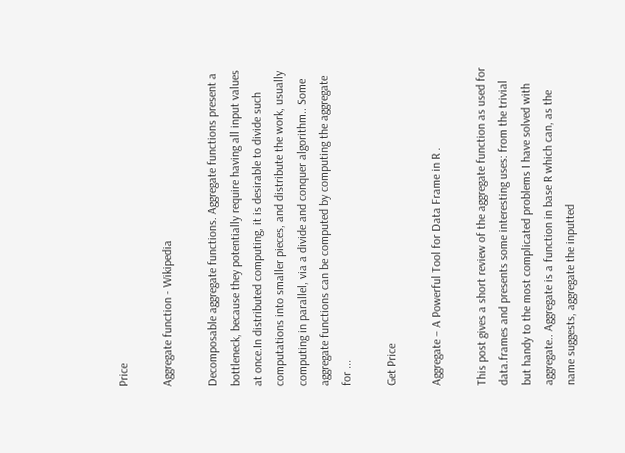Price

Aggregate function - Wikipedia

Decomposable aggregate functions. Aggregate functions present a bottleneck, because they potentially require having all input values at once.In distributed computing, it is desirable to divide such computations into smaller pieces, and distribute the work, usually computing in parallel, via a divide and conquer algorithm.. Some aggregate functions can be computed by computing the aggregate for ...

Get Price

Aggregate – A Powerful Tool for Data Frame in R .

This post gives a short review of the aggregate function as used for data.frames and presents some interesting uses: from the trivial but handy to the most complicated problems I have solved with aggregate.. Aggregate is a function in base R which can, as the name suggests, aggregate the inputted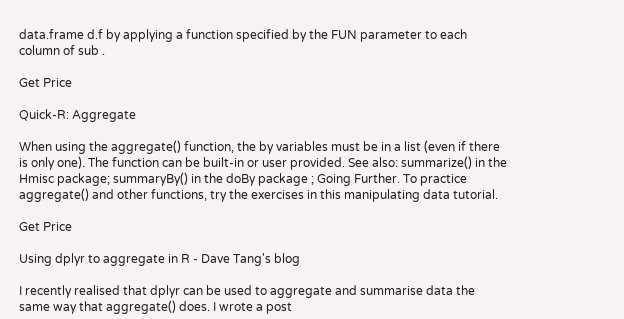data.frame d.f by applying a function specified by the FUN parameter to each column of sub .

Get Price

Quick-R: Aggregate

When using the aggregate() function, the by variables must be in a list (even if there is only one). The function can be built-in or user provided. See also: summarize() in the Hmisc package; summaryBy() in the doBy package ; Going Further. To practice aggregate() and other functions, try the exercises in this manipulating data tutorial.

Get Price

Using dplyr to aggregate in R - Dave Tang's blog

I recently realised that dplyr can be used to aggregate and summarise data the same way that aggregate() does. I wrote a post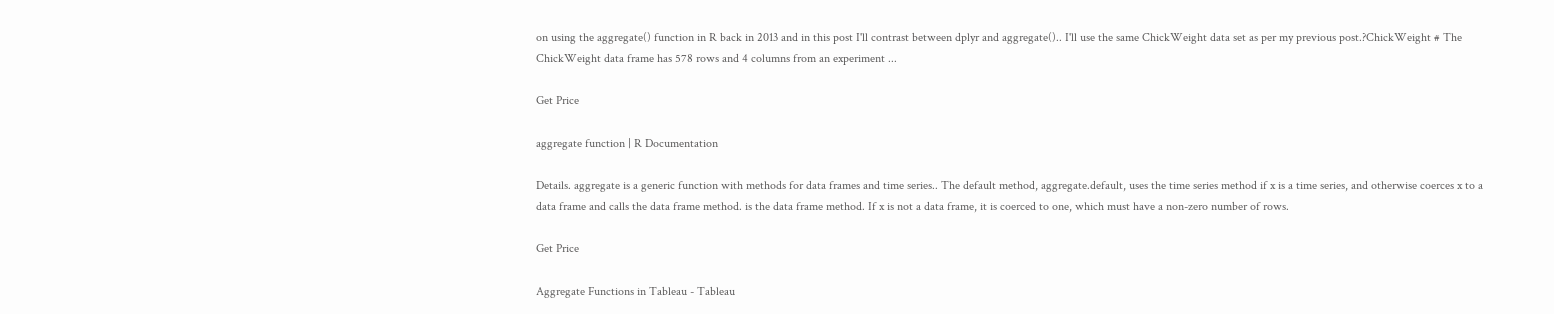on using the aggregate() function in R back in 2013 and in this post I'll contrast between dplyr and aggregate().. I'll use the same ChickWeight data set as per my previous post.?ChickWeight # The ChickWeight data frame has 578 rows and 4 columns from an experiment ...

Get Price

aggregate function | R Documentation

Details. aggregate is a generic function with methods for data frames and time series.. The default method, aggregate.default, uses the time series method if x is a time series, and otherwise coerces x to a data frame and calls the data frame method. is the data frame method. If x is not a data frame, it is coerced to one, which must have a non-zero number of rows.

Get Price

Aggregate Functions in Tableau - Tableau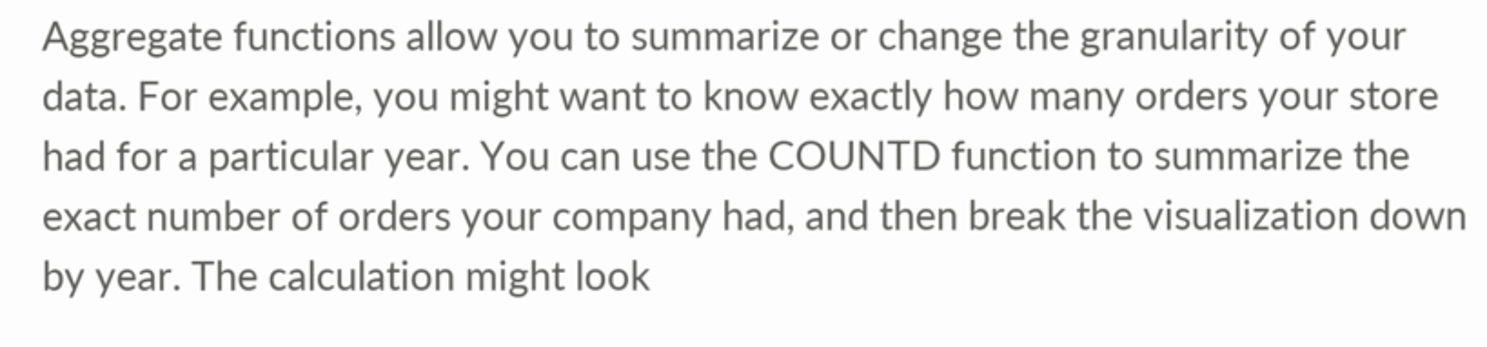Aggregate functions allow you to summarize or change the granularity of your data. For example, you might want to know exactly how many orders your store had for a particular year. You can use the COUNTD function to summarize the exact number of orders your company had, and then break the visualization down by year. The calculation might look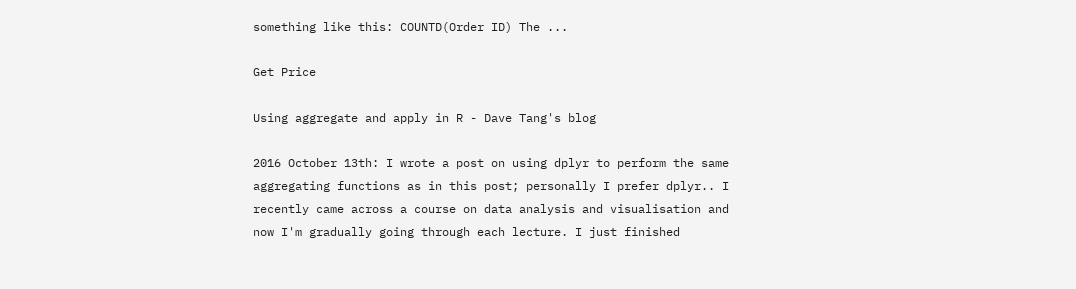something like this: COUNTD(Order ID) The ...

Get Price

Using aggregate and apply in R - Dave Tang's blog

2016 October 13th: I wrote a post on using dplyr to perform the same aggregating functions as in this post; personally I prefer dplyr.. I recently came across a course on data analysis and visualisation and now I'm gradually going through each lecture. I just finished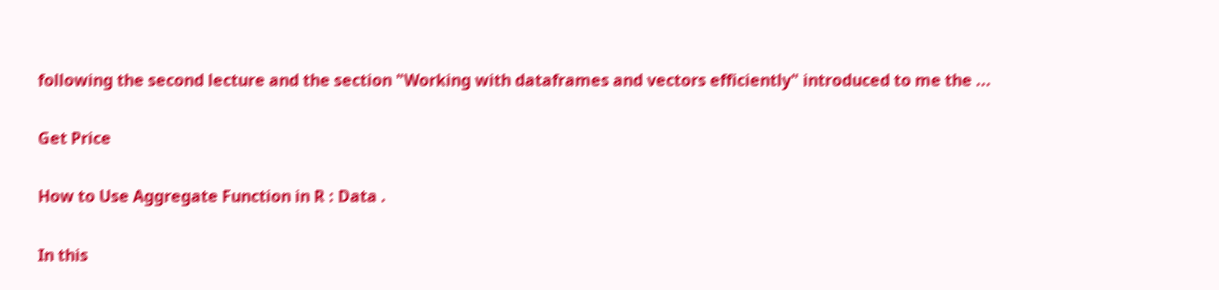following the second lecture and the section "Working with dataframes and vectors efficiently" introduced to me the ...

Get Price

How to Use Aggregate Function in R : Data .

In this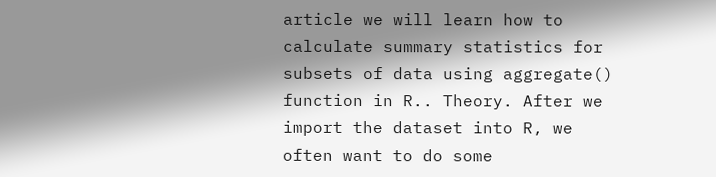article we will learn how to calculate summary statistics for subsets of data using aggregate() function in R.. Theory. After we import the dataset into R, we often want to do some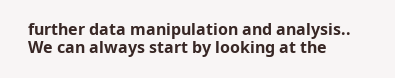further data manipulation and analysis.. We can always start by looking at the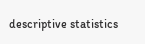descriptive statistics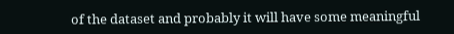of the dataset and probably it will have some meaningful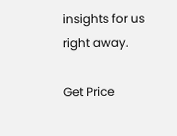insights for us right away.

Get Price